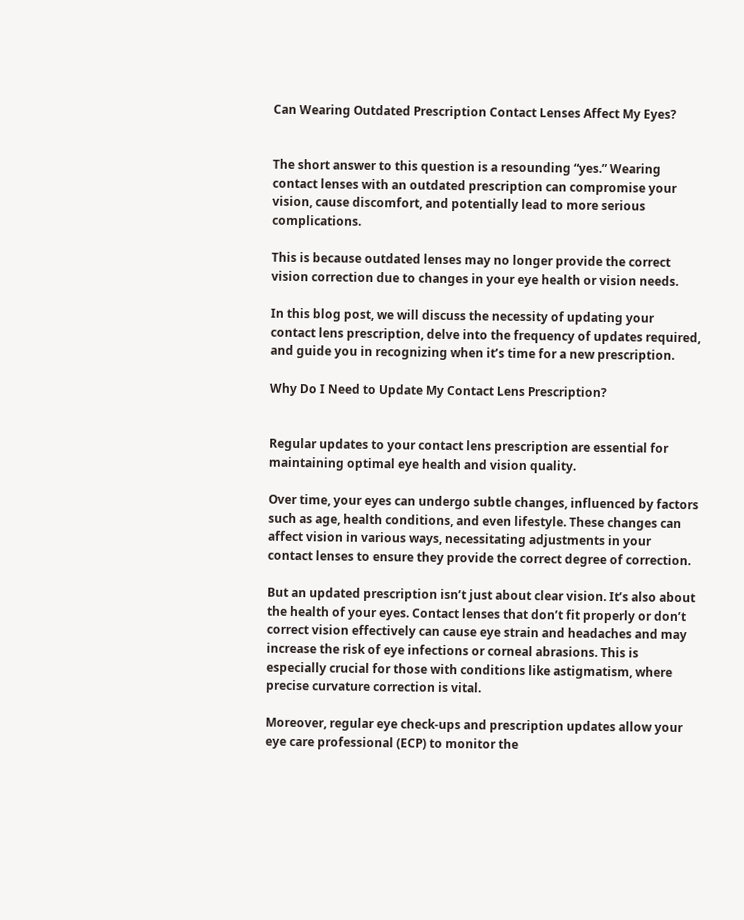Can Wearing Outdated Prescription Contact Lenses Affect My Eyes?


The short answer to this question is a resounding “yes.” Wearing contact lenses with an outdated prescription can compromise your vision, cause discomfort, and potentially lead to more serious complications.

This is because outdated lenses may no longer provide the correct vision correction due to changes in your eye health or vision needs.

In this blog post, we will discuss the necessity of updating your contact lens prescription, delve into the frequency of updates required, and guide you in recognizing when it’s time for a new prescription.

Why Do I Need to Update My Contact Lens Prescription?


Regular updates to your contact lens prescription are essential for maintaining optimal eye health and vision quality.

Over time, your eyes can undergo subtle changes, influenced by factors such as age, health conditions, and even lifestyle. These changes can affect vision in various ways, necessitating adjustments in your contact lenses to ensure they provide the correct degree of correction.

But an updated prescription isn’t just about clear vision. It’s also about the health of your eyes. Contact lenses that don’t fit properly or don’t correct vision effectively can cause eye strain and headaches and may increase the risk of eye infections or corneal abrasions. This is especially crucial for those with conditions like astigmatism, where precise curvature correction is vital.

Moreover, regular eye check-ups and prescription updates allow your eye care professional (ECP) to monitor the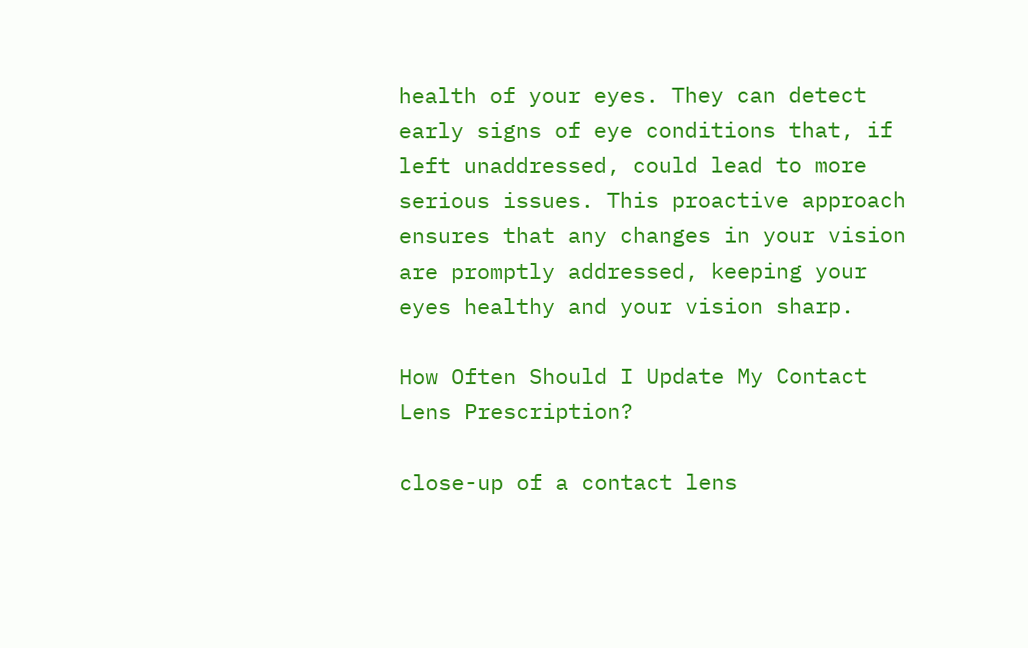health of your eyes. They can detect early signs of eye conditions that, if left unaddressed, could lead to more serious issues. This proactive approach ensures that any changes in your vision are promptly addressed, keeping your eyes healthy and your vision sharp.

How Often Should I Update My Contact Lens Prescription?

close-up of a contact lens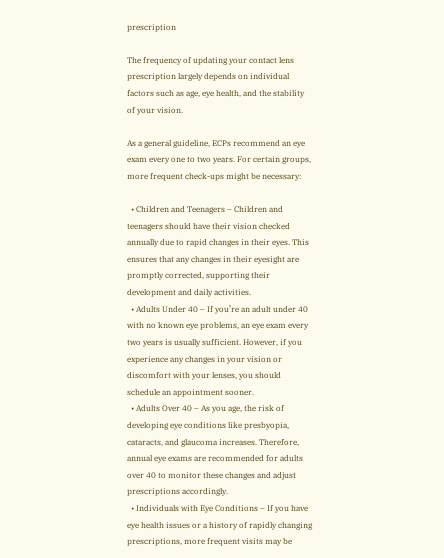prescription

The frequency of updating your contact lens prescription largely depends on individual factors such as age, eye health, and the stability of your vision.

As a general guideline, ECPs recommend an eye exam every one to two years. For certain groups, more frequent check-ups might be necessary:

  • Children and Teenagers – Children and teenagers should have their vision checked annually due to rapid changes in their eyes. This ensures that any changes in their eyesight are promptly corrected, supporting their development and daily activities.
  • Adults Under 40 – If you’re an adult under 40 with no known eye problems, an eye exam every two years is usually sufficient. However, if you experience any changes in your vision or discomfort with your lenses, you should schedule an appointment sooner.
  • Adults Over 40 – As you age, the risk of developing eye conditions like presbyopia, cataracts, and glaucoma increases. Therefore, annual eye exams are recommended for adults over 40 to monitor these changes and adjust prescriptions accordingly.
  • Individuals with Eye Conditions – If you have eye health issues or a history of rapidly changing prescriptions, more frequent visits may be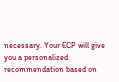necessary. Your ECP will give you a personalized recommendation based on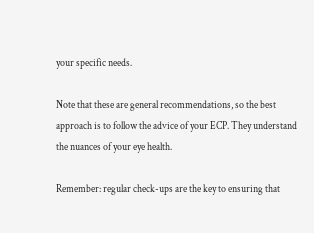your specific needs.

Note that these are general recommendations, so the best approach is to follow the advice of your ECP. They understand the nuances of your eye health.

Remember: regular check-ups are the key to ensuring that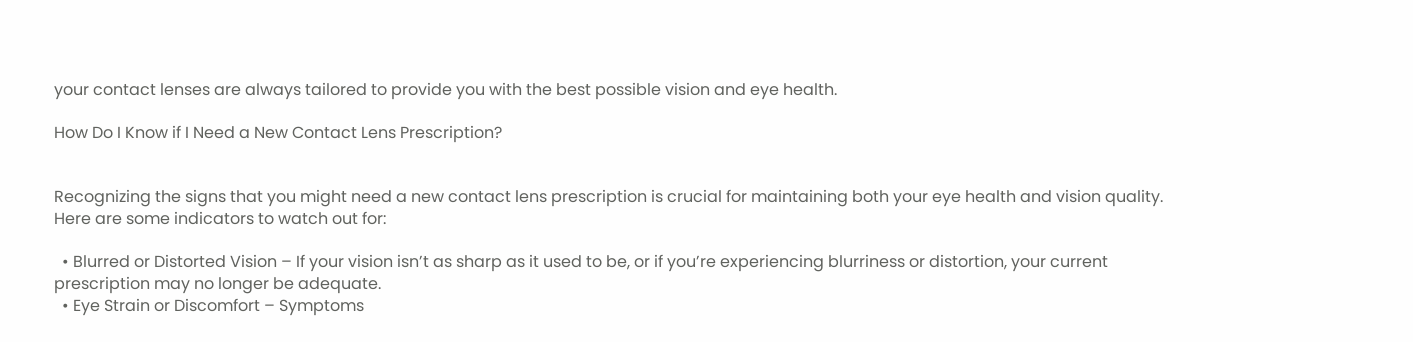your contact lenses are always tailored to provide you with the best possible vision and eye health.

How Do I Know if I Need a New Contact Lens Prescription?


Recognizing the signs that you might need a new contact lens prescription is crucial for maintaining both your eye health and vision quality. Here are some indicators to watch out for:

  • Blurred or Distorted Vision – If your vision isn’t as sharp as it used to be, or if you’re experiencing blurriness or distortion, your current prescription may no longer be adequate.
  • Eye Strain or Discomfort – Symptoms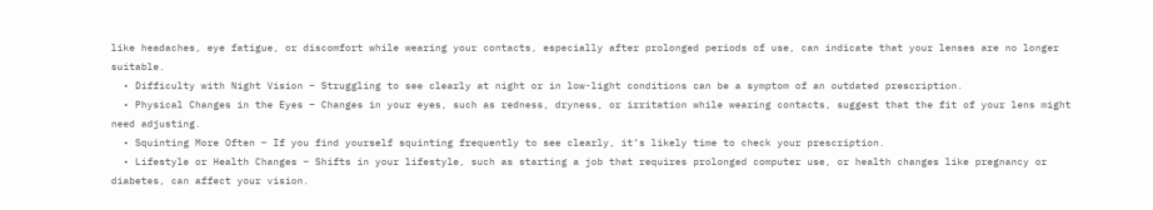like headaches, eye fatigue, or discomfort while wearing your contacts, especially after prolonged periods of use, can indicate that your lenses are no longer suitable.
  • Difficulty with Night Vision – Struggling to see clearly at night or in low-light conditions can be a symptom of an outdated prescription.
  • Physical Changes in the Eyes – Changes in your eyes, such as redness, dryness, or irritation while wearing contacts, suggest that the fit of your lens might need adjusting.
  • Squinting More Often – If you find yourself squinting frequently to see clearly, it’s likely time to check your prescription.
  • Lifestyle or Health Changes – Shifts in your lifestyle, such as starting a job that requires prolonged computer use, or health changes like pregnancy or diabetes, can affect your vision.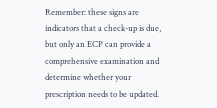Remember: these signs are indicators that a check-up is due, but only an ECP can provide a comprehensive examination and determine whether your prescription needs to be updated.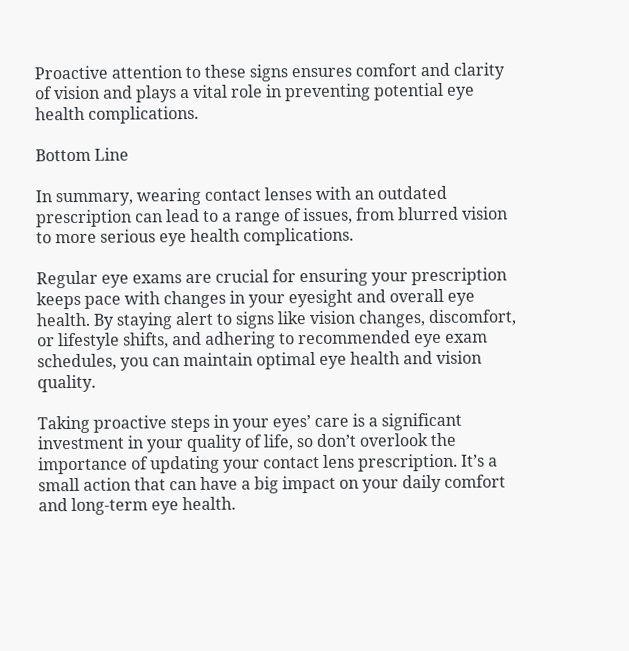Proactive attention to these signs ensures comfort and clarity of vision and plays a vital role in preventing potential eye health complications.

Bottom Line

In summary, wearing contact lenses with an outdated prescription can lead to a range of issues, from blurred vision to more serious eye health complications.

Regular eye exams are crucial for ensuring your prescription keeps pace with changes in your eyesight and overall eye health. By staying alert to signs like vision changes, discomfort, or lifestyle shifts, and adhering to recommended eye exam schedules, you can maintain optimal eye health and vision quality.

Taking proactive steps in your eyes’ care is a significant investment in your quality of life, so don’t overlook the importance of updating your contact lens prescription. It’s a small action that can have a big impact on your daily comfort and long-term eye health.